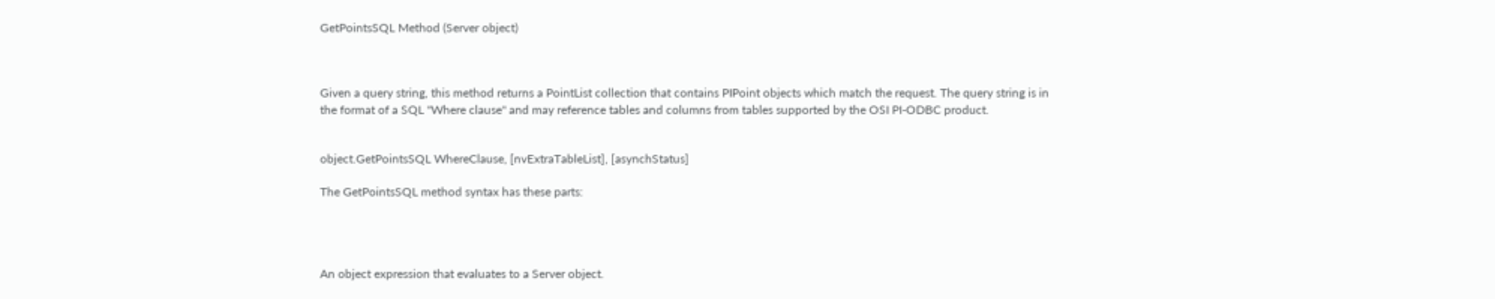GetPointsSQL Method (Server object)



Given a query string, this method returns a PointList collection that contains PIPoint objects which match the request. The query string is in the format of a SQL "Where clause" and may reference tables and columns from tables supported by the OSI PI-ODBC product.


object.GetPointsSQL WhereClause, [nvExtraTableList], [asynchStatus]

The GetPointsSQL method syntax has these parts:




An object expression that evaluates to a Server object.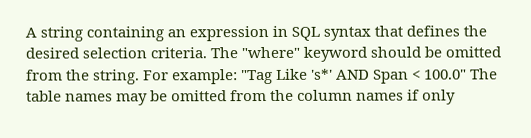A string containing an expression in SQL syntax that defines the desired selection criteria. The "where" keyword should be omitted from the string. For example: "Tag Like 's*' AND Span < 100.0" The table names may be omitted from the column names if only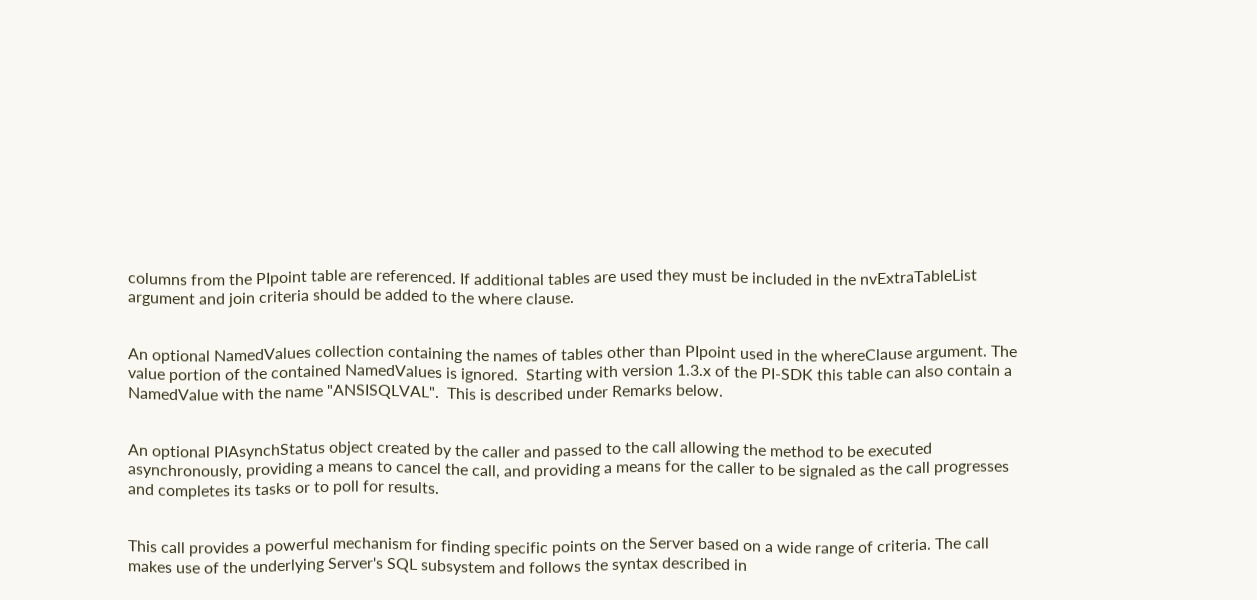columns from the PIpoint table are referenced. If additional tables are used they must be included in the nvExtraTableList argument and join criteria should be added to the where clause.


An optional NamedValues collection containing the names of tables other than PIpoint used in the whereClause argument. The value portion of the contained NamedValues is ignored.  Starting with version 1.3.x of the PI-SDK this table can also contain a NamedValue with the name "ANSISQLVAL".  This is described under Remarks below.


An optional PIAsynchStatus object created by the caller and passed to the call allowing the method to be executed asynchronously, providing a means to cancel the call, and providing a means for the caller to be signaled as the call progresses and completes its tasks or to poll for results.


This call provides a powerful mechanism for finding specific points on the Server based on a wide range of criteria. The call makes use of the underlying Server's SQL subsystem and follows the syntax described in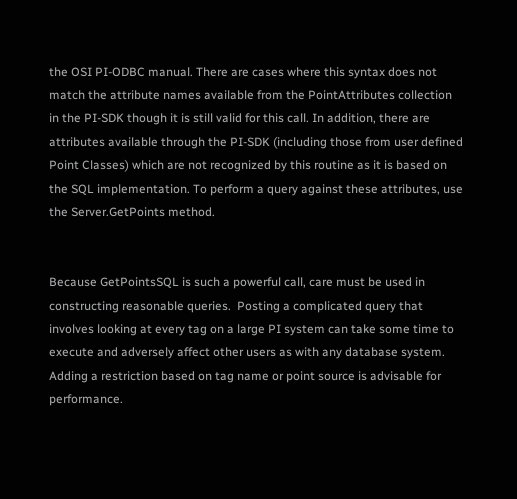the OSI PI-ODBC manual. There are cases where this syntax does not match the attribute names available from the PointAttributes collection in the PI-SDK though it is still valid for this call. In addition, there are attributes available through the PI-SDK (including those from user defined Point Classes) which are not recognized by this routine as it is based on the SQL implementation. To perform a query against these attributes, use the Server.GetPoints method.


Because GetPointsSQL is such a powerful call, care must be used in constructing reasonable queries.  Posting a complicated query that involves looking at every tag on a large PI system can take some time to execute and adversely affect other users as with any database system.  Adding a restriction based on tag name or point source is advisable for performance.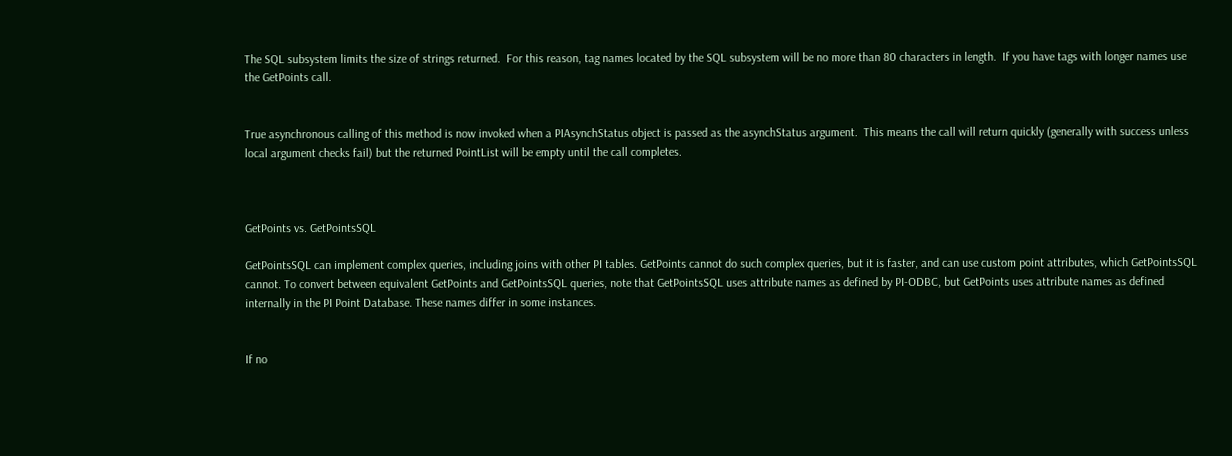The SQL subsystem limits the size of strings returned.  For this reason, tag names located by the SQL subsystem will be no more than 80 characters in length.  If you have tags with longer names use the GetPoints call.


True asynchronous calling of this method is now invoked when a PIAsynchStatus object is passed as the asynchStatus argument.  This means the call will return quickly (generally with success unless local argument checks fail) but the returned PointList will be empty until the call completes.



GetPoints vs. GetPointsSQL

GetPointsSQL can implement complex queries, including joins with other PI tables. GetPoints cannot do such complex queries, but it is faster, and can use custom point attributes, which GetPointsSQL cannot. To convert between equivalent GetPoints and GetPointsSQL queries, note that GetPointsSQL uses attribute names as defined by PI-ODBC, but GetPoints uses attribute names as defined internally in the PI Point Database. These names differ in some instances.


If no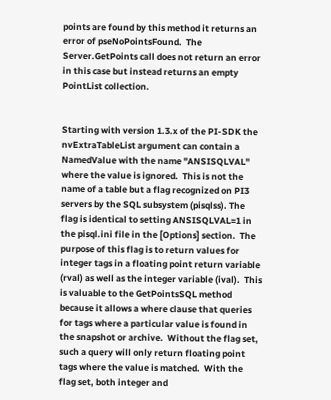points are found by this method it returns an error of pseNoPointsFound.  The Server.GetPoints call does not return an error in this case but instead returns an empty PointList collection.


Starting with version 1.3.x of the PI-SDK the nvExtraTableList argument can contain a NamedValue with the name "ANSISQLVAL" where the value is ignored.  This is not the name of a table but a flag recognized on PI3 servers by the SQL subsystem (pisqlss). The flag is identical to setting ANSISQLVAL=1 in the pisql.ini file in the [Options] section.  The purpose of this flag is to return values for integer tags in a floating point return variable (rval) as well as the integer variable (ival).  This is valuable to the GetPointsSQL method because it allows a where clause that queries for tags where a particular value is found in the snapshot or archive.  Without the flag set, such a query will only return floating point tags where the value is matched.  With the flag set, both integer and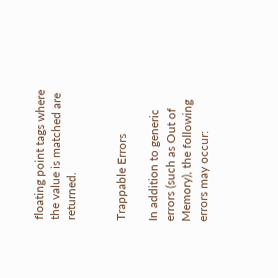floating point tags where the value is matched are returned.


Trappable Errors

In addition to generic errors (such as Out of Memory), the following errors may occur: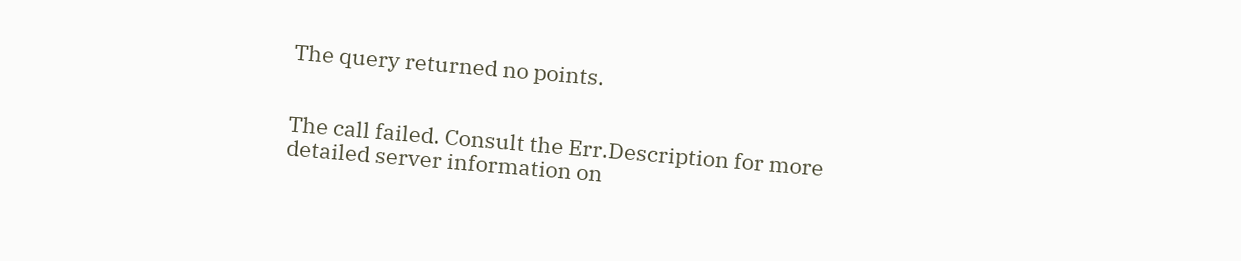The query returned no points.


The call failed. Consult the Err.Description for more detailed server information on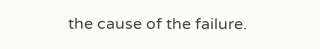the cause of the failure.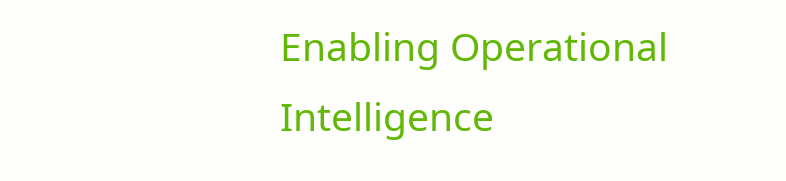Enabling Operational Intelligence